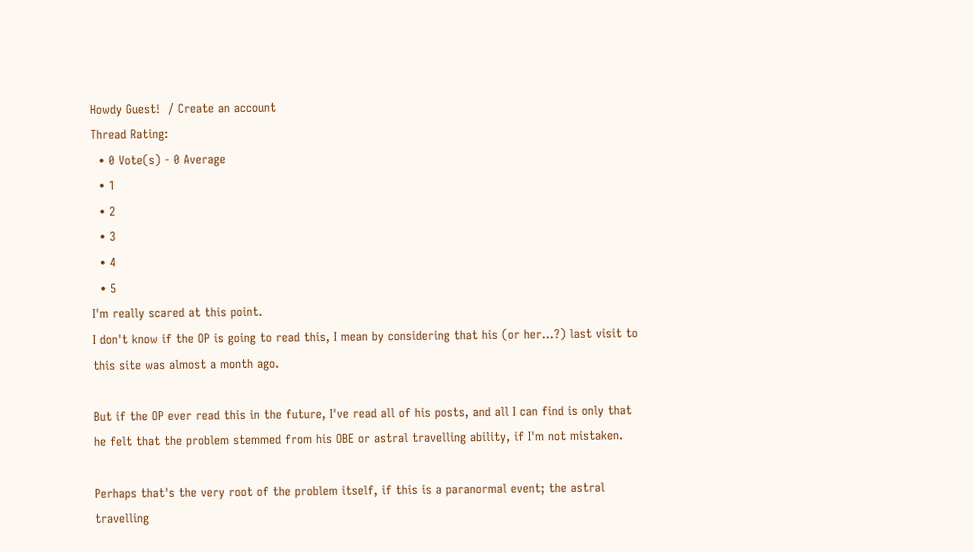Howdy Guest!  / Create an account
Thread Rating:
  • 0 Vote(s) - 0 Average
  • 1
  • 2
  • 3
  • 4
  • 5
I'm really scared at this point.
I don't know if the OP is going to read this, I mean by considering that his (or her...?) last visit to this site was almost a month ago.

But if the OP ever read this in the future, I've read all of his posts, and all I can find is only that he felt that the problem stemmed from his OBE or astral travelling ability, if I'm not mistaken.

Perhaps that's the very root of the problem itself, if this is a paranormal event; the astral travelling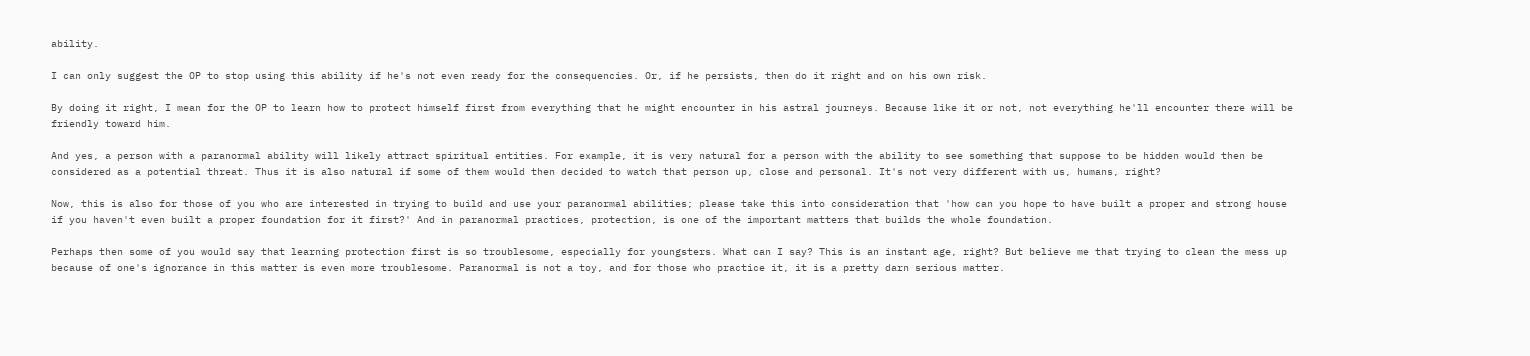ability.

I can only suggest the OP to stop using this ability if he's not even ready for the consequencies. Or, if he persists, then do it right and on his own risk.

By doing it right, I mean for the OP to learn how to protect himself first from everything that he might encounter in his astral journeys. Because like it or not, not everything he'll encounter there will be friendly toward him.

And yes, a person with a paranormal ability will likely attract spiritual entities. For example, it is very natural for a person with the ability to see something that suppose to be hidden would then be considered as a potential threat. Thus it is also natural if some of them would then decided to watch that person up, close and personal. It's not very different with us, humans, right?

Now, this is also for those of you who are interested in trying to build and use your paranormal abilities; please take this into consideration that 'how can you hope to have built a proper and strong house if you haven't even built a proper foundation for it first?' And in paranormal practices, protection, is one of the important matters that builds the whole foundation.

Perhaps then some of you would say that learning protection first is so troublesome, especially for youngsters. What can I say? This is an instant age, right? But believe me that trying to clean the mess up because of one's ignorance in this matter is even more troublesome. Paranormal is not a toy, and for those who practice it, it is a pretty darn serious matter.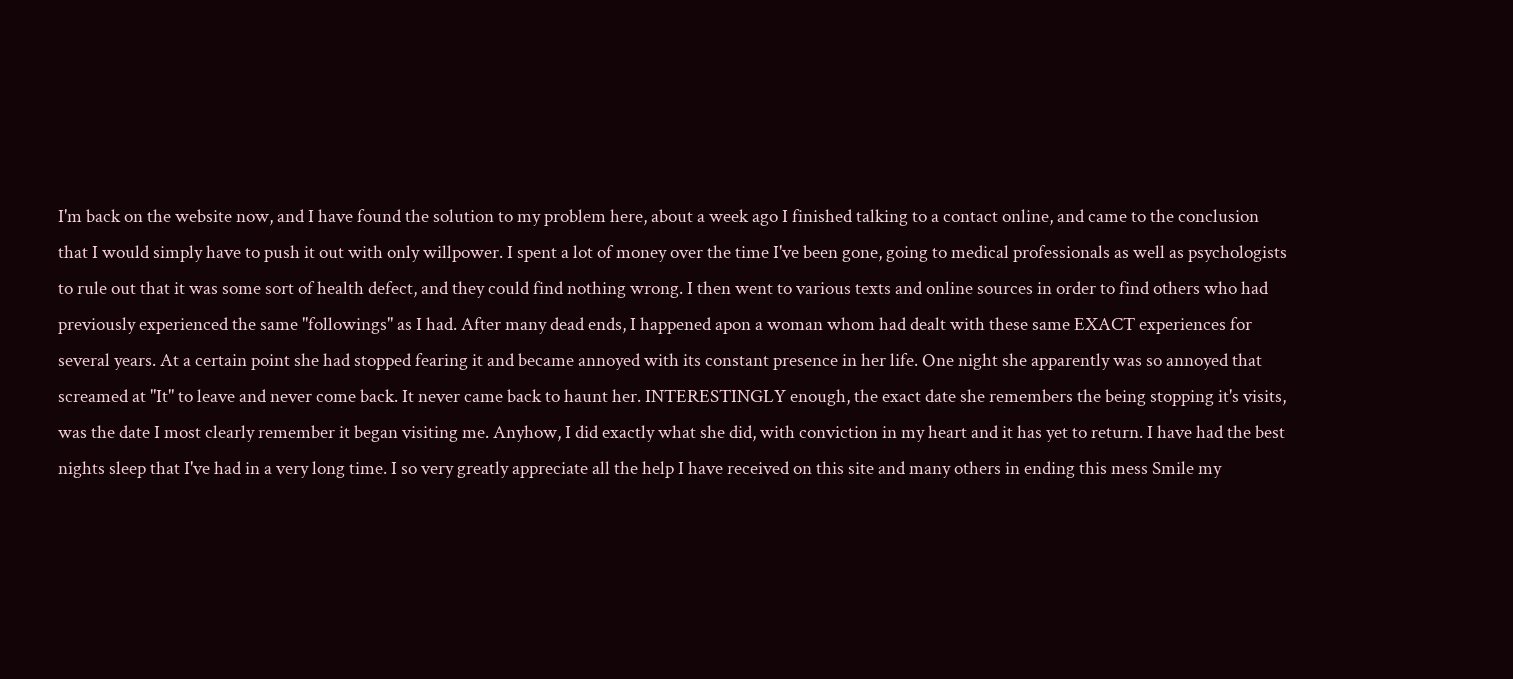I'm back on the website now, and I have found the solution to my problem here, about a week ago I finished talking to a contact online, and came to the conclusion that I would simply have to push it out with only willpower. I spent a lot of money over the time I've been gone, going to medical professionals as well as psychologists to rule out that it was some sort of health defect, and they could find nothing wrong. I then went to various texts and online sources in order to find others who had previously experienced the same "followings" as I had. After many dead ends, I happened apon a woman whom had dealt with these same EXACT experiences for several years. At a certain point she had stopped fearing it and became annoyed with its constant presence in her life. One night she apparently was so annoyed that screamed at "It" to leave and never come back. It never came back to haunt her. INTERESTINGLY enough, the exact date she remembers the being stopping it's visits, was the date I most clearly remember it began visiting me. Anyhow, I did exactly what she did, with conviction in my heart and it has yet to return. I have had the best nights sleep that I've had in a very long time. I so very greatly appreciate all the help I have received on this site and many others in ending this mess Smile my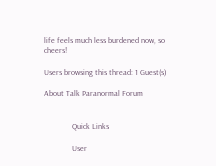life feels much less burdened now, so cheers!

Users browsing this thread: 1 Guest(s)

About Talk Paranormal Forum


              Quick Links

              User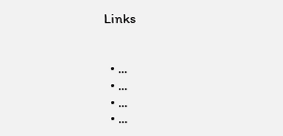Links


  • ...
  • ...
  • ...
  • ...